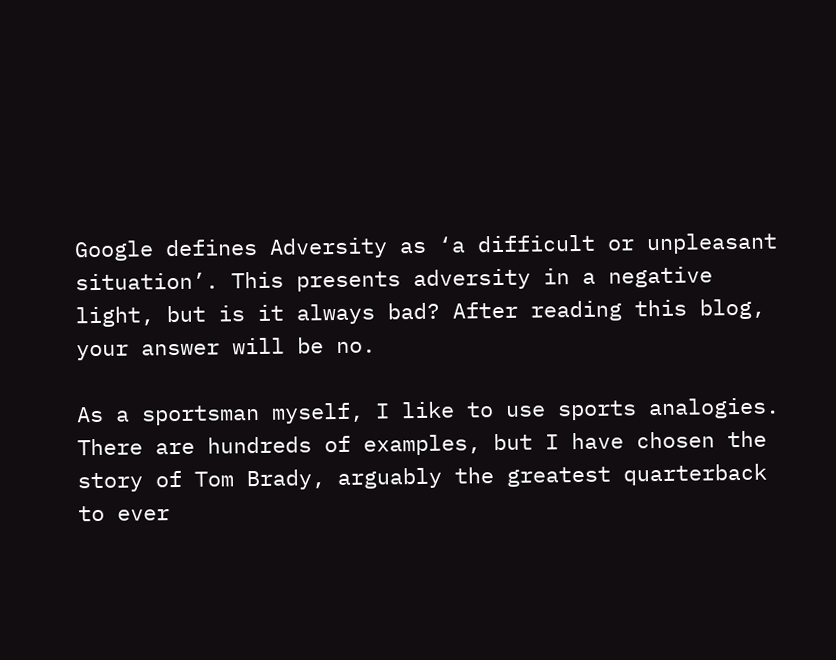Google defines Adversity as ‘a difficult or unpleasant situation’. This presents adversity in a negative light, but is it always bad? After reading this blog, your answer will be no.

As a sportsman myself, I like to use sports analogies. There are hundreds of examples, but I have chosen the story of Tom Brady, arguably the greatest quarterback to ever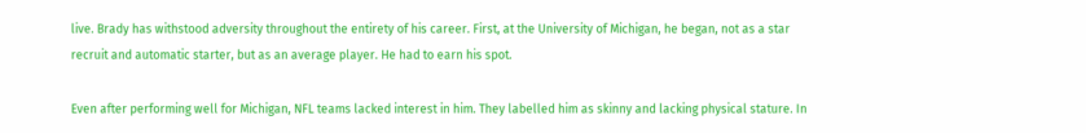live. Brady has withstood adversity throughout the entirety of his career. First, at the University of Michigan, he began, not as a star recruit and automatic starter, but as an average player. He had to earn his spot.

Even after performing well for Michigan, NFL teams lacked interest in him. They labelled him as skinny and lacking physical stature. In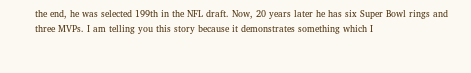the end, he was selected 199th in the NFL draft. Now, 20 years later he has six Super Bowl rings and three MVPs. I am telling you this story because it demonstrates something which I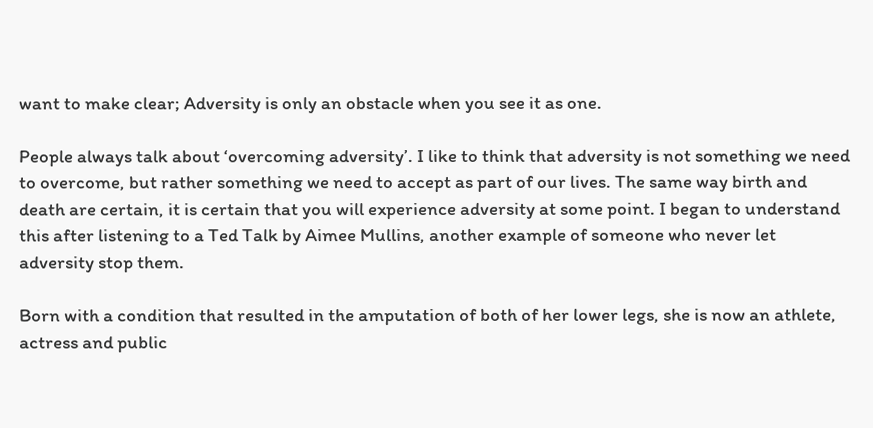want to make clear; Adversity is only an obstacle when you see it as one.

People always talk about ‘overcoming adversity’. I like to think that adversity is not something we need to overcome, but rather something we need to accept as part of our lives. The same way birth and death are certain, it is certain that you will experience adversity at some point. I began to understand this after listening to a Ted Talk by Aimee Mullins, another example of someone who never let adversity stop them.

Born with a condition that resulted in the amputation of both of her lower legs, she is now an athlete, actress and public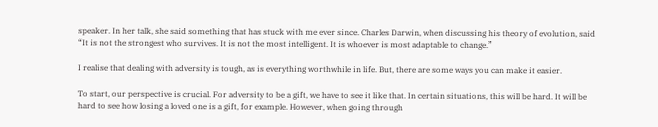speaker. In her talk, she said something that has stuck with me ever since. Charles Darwin, when discussing his theory of evolution, said “It is not the strongest who survives. It is not the most intelligent. It is whoever is most adaptable to change.”

I realise that dealing with adversity is tough, as is everything worthwhile in life. But, there are some ways you can make it easier.

To start, our perspective is crucial. For adversity to be a gift, we have to see it like that. In certain situations, this will be hard. It will be hard to see how losing a loved one is a gift, for example. However, when going through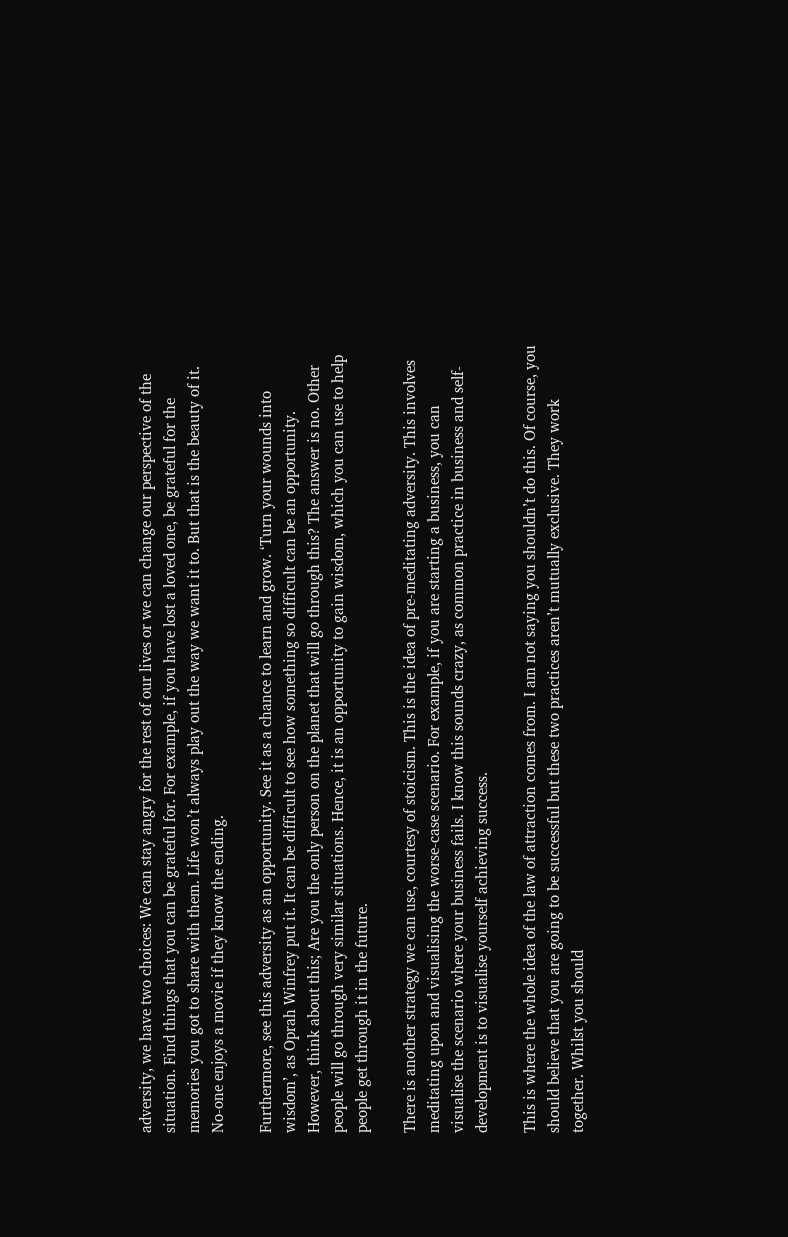adversity, we have two choices: We can stay angry for the rest of our lives or we can change our perspective of the situation. Find things that you can be grateful for. For example, if you have lost a loved one, be grateful for the memories you got to share with them. Life won’t always play out the way we want it to. But that is the beauty of it. No-one enjoys a movie if they know the ending.

Furthermore, see this adversity as an opportunity. See it as a chance to learn and grow. ‘Turn your wounds into wisdom’, as Oprah Winfrey put it. It can be difficult to see how something so difficult can be an opportunity. However, think about this; Are you the only person on the planet that will go through this? The answer is no. Other people will go through very similar situations. Hence, it is an opportunity to gain wisdom, which you can use to help people get through it in the future.

There is another strategy we can use, courtesy of stoicism. This is the idea of pre-meditating adversity. This involves meditating upon and visualising the worse-case scenario. For example, if you are starting a business, you can visualise the scenario where your business fails. I know this sounds crazy, as common practice in business and self-development is to visualise yourself achieving success.

This is where the whole idea of the law of attraction comes from. I am not saying you shouldn’t do this. Of course, you should believe that you are going to be successful but these two practices aren’t mutually exclusive. They work together. Whilst you should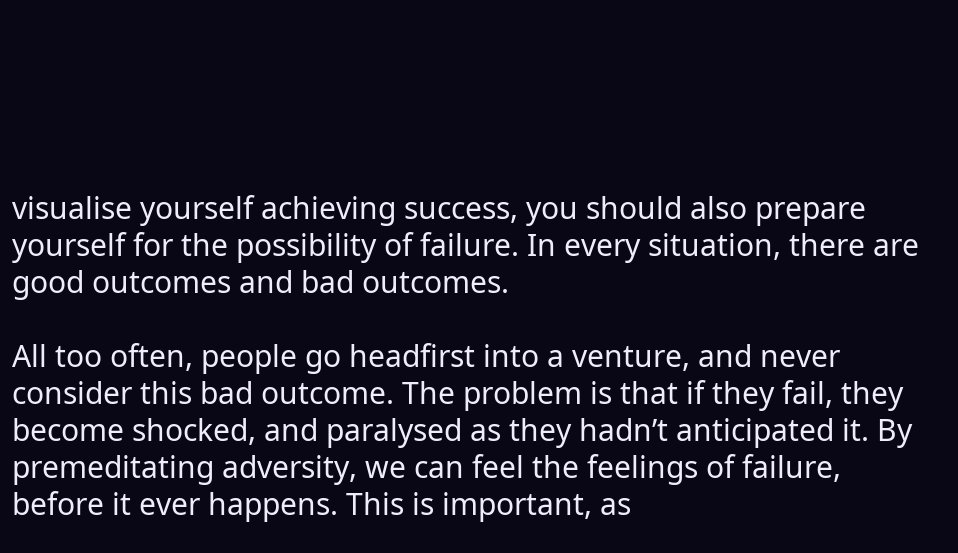visualise yourself achieving success, you should also prepare yourself for the possibility of failure. In every situation, there are good outcomes and bad outcomes.

All too often, people go headfirst into a venture, and never consider this bad outcome. The problem is that if they fail, they become shocked, and paralysed as they hadn’t anticipated it. By premeditating adversity, we can feel the feelings of failure, before it ever happens. This is important, as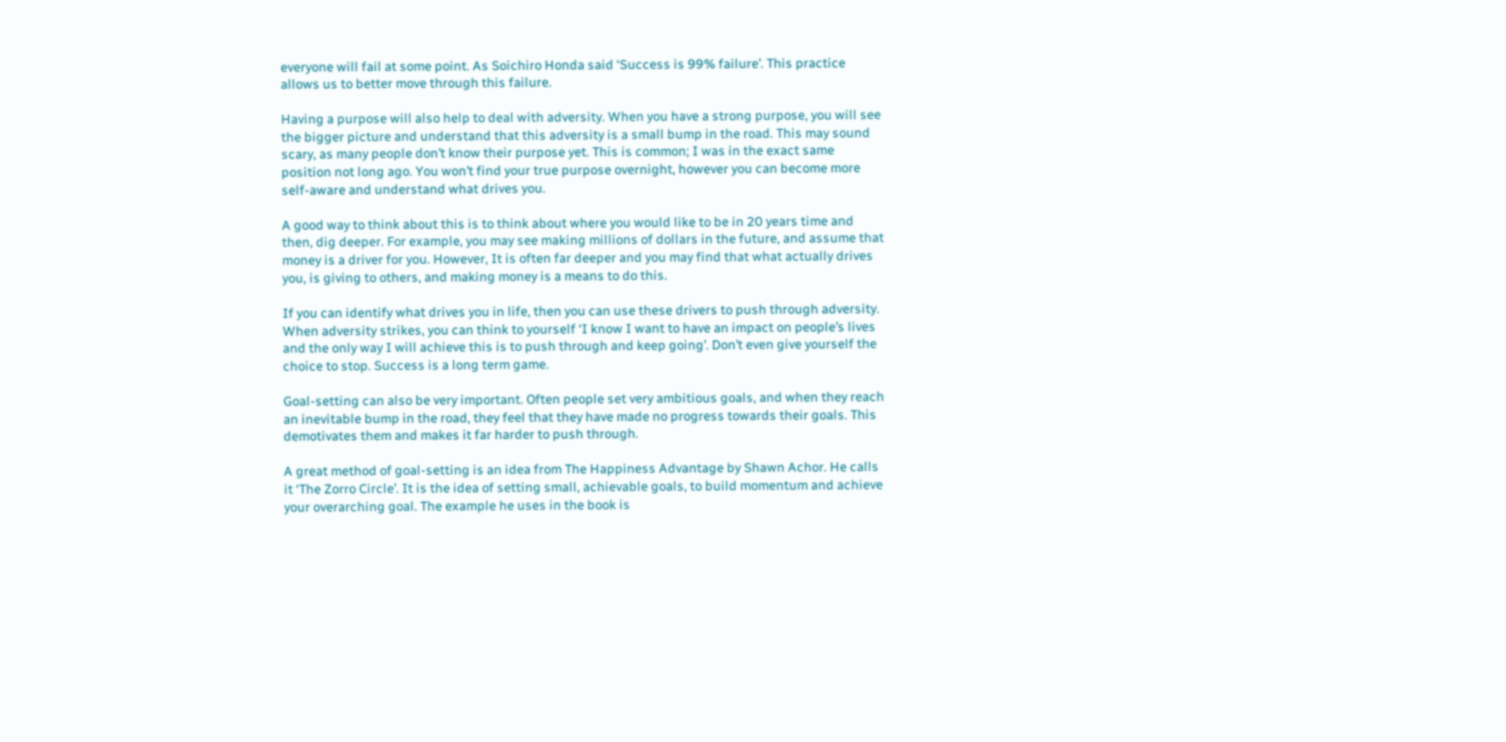everyone will fail at some point. As Soichiro Honda said ‘Success is 99% failure’. This practice allows us to better move through this failure.

Having a purpose will also help to deal with adversity. When you have a strong purpose, you will see the bigger picture and understand that this adversity is a small bump in the road. This may sound scary, as many people don’t know their purpose yet. This is common; I was in the exact same position not long ago. You won’t find your true purpose overnight, however you can become more self-aware and understand what drives you.

A good way to think about this is to think about where you would like to be in 20 years time and then, dig deeper. For example, you may see making millions of dollars in the future, and assume that money is a driver for you. However, It is often far deeper and you may find that what actually drives you, is giving to others, and making money is a means to do this.

If you can identify what drives you in life, then you can use these drivers to push through adversity. When adversity strikes, you can think to yourself ‘I know I want to have an impact on people’s lives and the only way I will achieve this is to push through and keep going’. Don’t even give yourself the choice to stop. Success is a long term game.

Goal-setting can also be very important. Often people set very ambitious goals, and when they reach an inevitable bump in the road, they feel that they have made no progress towards their goals. This demotivates them and makes it far harder to push through.

A great method of goal-setting is an idea from The Happiness Advantage by Shawn Achor. He calls it ‘The Zorro Circle’. It is the idea of setting small, achievable goals, to build momentum and achieve your overarching goal. The example he uses in the book is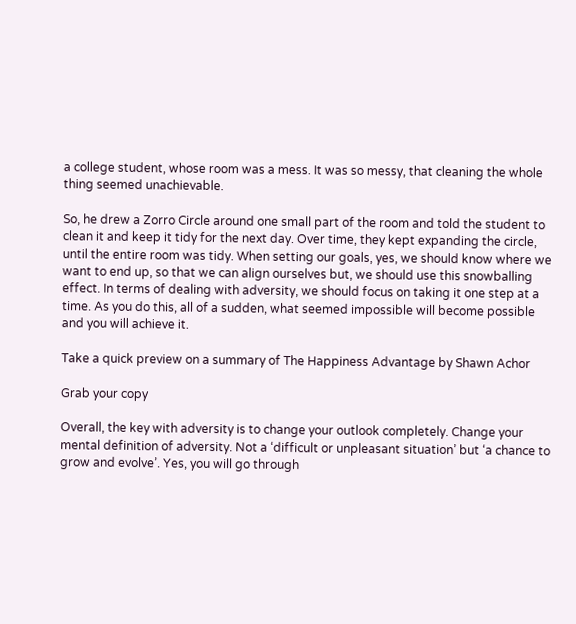a college student, whose room was a mess. It was so messy, that cleaning the whole thing seemed unachievable.

So, he drew a Zorro Circle around one small part of the room and told the student to clean it and keep it tidy for the next day. Over time, they kept expanding the circle, until the entire room was tidy. When setting our goals, yes, we should know where we want to end up, so that we can align ourselves but, we should use this snowballing effect. In terms of dealing with adversity, we should focus on taking it one step at a time. As you do this, all of a sudden, what seemed impossible will become possible and you will achieve it.

Take a quick preview on a summary of The Happiness Advantage by Shawn Achor

Grab your copy

Overall, the key with adversity is to change your outlook completely. Change your mental definition of adversity. Not a ‘difficult or unpleasant situation’ but ‘a chance to grow and evolve’. Yes, you will go through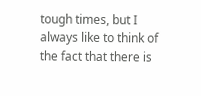tough times, but I always like to think of the fact that there is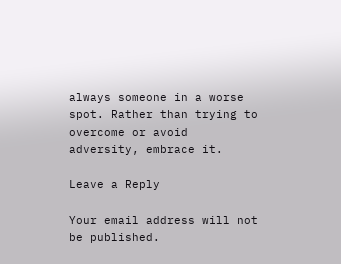always someone in a worse spot. Rather than trying to overcome or avoid adversity, embrace it.

Leave a Reply

Your email address will not be published.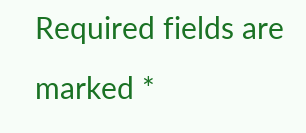Required fields are marked *